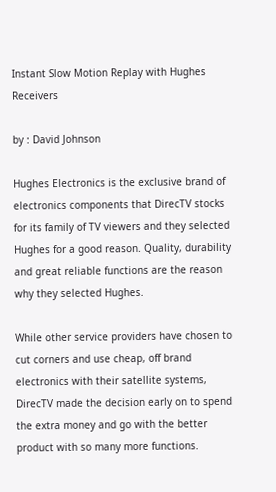Instant Slow Motion Replay with Hughes Receivers

by : David Johnson

Hughes Electronics is the exclusive brand of electronics components that DirecTV stocks for its family of TV viewers and they selected Hughes for a good reason. Quality, durability and great reliable functions are the reason why they selected Hughes.

While other service providers have chosen to cut corners and use cheap, off brand electronics with their satellite systems, DirecTV made the decision early on to spend the extra money and go with the better product with so many more functions.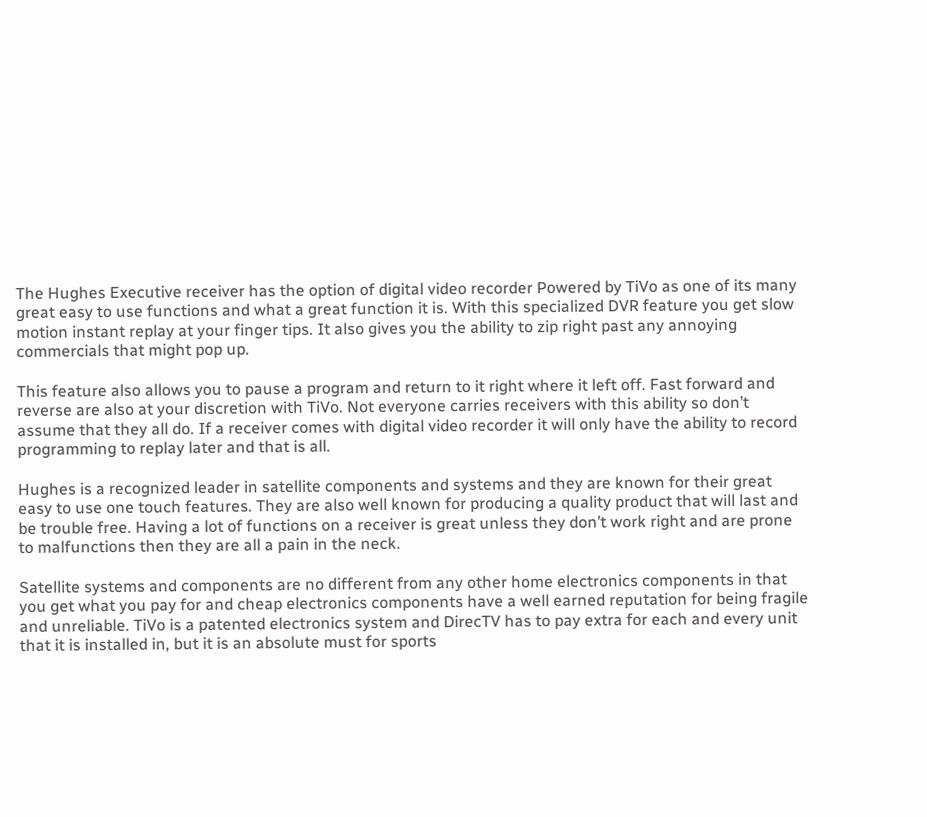The Hughes Executive receiver has the option of digital video recorder Powered by TiVo as one of its many great easy to use functions and what a great function it is. With this specialized DVR feature you get slow motion instant replay at your finger tips. It also gives you the ability to zip right past any annoying commercials that might pop up.

This feature also allows you to pause a program and return to it right where it left off. Fast forward and reverse are also at your discretion with TiVo. Not everyone carries receivers with this ability so don’t assume that they all do. If a receiver comes with digital video recorder it will only have the ability to record programming to replay later and that is all.

Hughes is a recognized leader in satellite components and systems and they are known for their great easy to use one touch features. They are also well known for producing a quality product that will last and be trouble free. Having a lot of functions on a receiver is great unless they don’t work right and are prone to malfunctions then they are all a pain in the neck.

Satellite systems and components are no different from any other home electronics components in that you get what you pay for and cheap electronics components have a well earned reputation for being fragile and unreliable. TiVo is a patented electronics system and DirecTV has to pay extra for each and every unit that it is installed in, but it is an absolute must for sports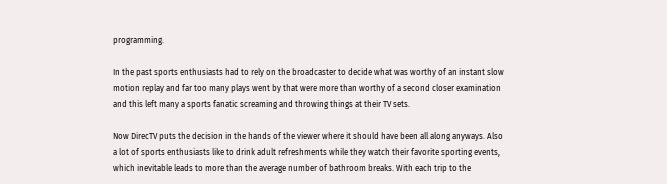programming.

In the past sports enthusiasts had to rely on the broadcaster to decide what was worthy of an instant slow motion replay and far too many plays went by that were more than worthy of a second closer examination and this left many a sports fanatic screaming and throwing things at their TV sets.

Now DirecTV puts the decision in the hands of the viewer where it should have been all along anyways. Also a lot of sports enthusiasts like to drink adult refreshments while they watch their favorite sporting events, which inevitable leads to more than the average number of bathroom breaks. With each trip to the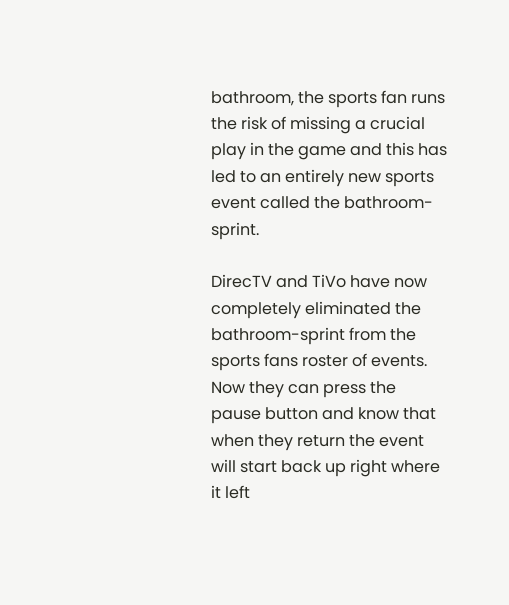bathroom, the sports fan runs the risk of missing a crucial play in the game and this has led to an entirely new sports event called the bathroom-sprint.

DirecTV and TiVo have now completely eliminated the bathroom-sprint from the sports fans roster of events. Now they can press the pause button and know that when they return the event will start back up right where it left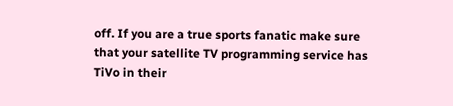off. If you are a true sports fanatic make sure that your satellite TV programming service has TiVo in their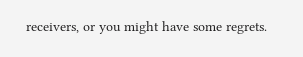receivers, or you might have some regrets.